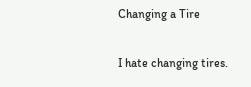Changing a Tire

I hate changing tires.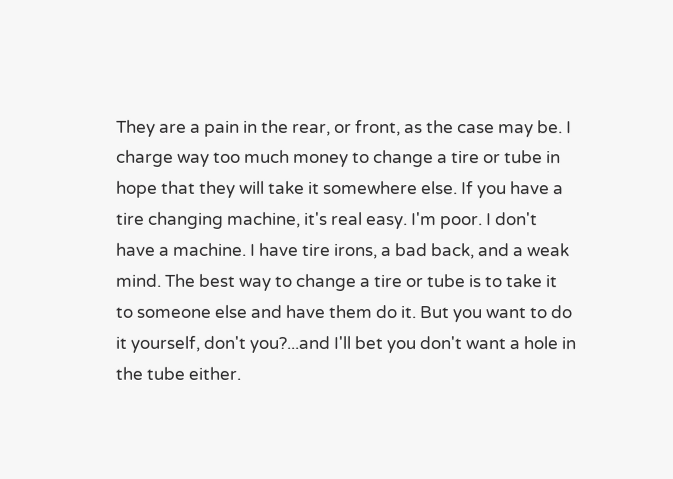They are a pain in the rear, or front, as the case may be. I charge way too much money to change a tire or tube in hope that they will take it somewhere else. If you have a tire changing machine, it's real easy. I'm poor. I don't have a machine. I have tire irons, a bad back, and a weak mind. The best way to change a tire or tube is to take it to someone else and have them do it. But you want to do it yourself, don't you?...and I'll bet you don't want a hole in the tube either.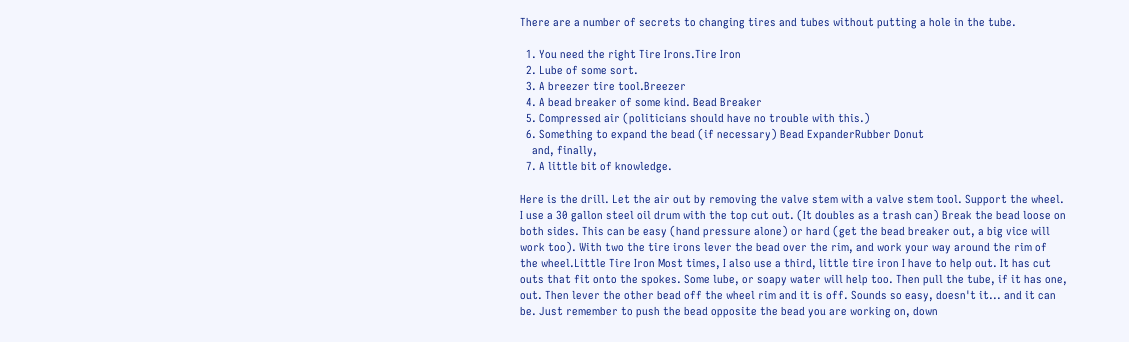There are a number of secrets to changing tires and tubes without putting a hole in the tube.

  1. You need the right Tire Irons.Tire Iron
  2. Lube of some sort.
  3. A breezer tire tool.Breezer
  4. A bead breaker of some kind. Bead Breaker
  5. Compressed air (politicians should have no trouble with this.)
  6. Something to expand the bead (if necessary) Bead ExpanderRubber Donut
    and, finally,
  7. A little bit of knowledge.

Here is the drill. Let the air out by removing the valve stem with a valve stem tool. Support the wheel. I use a 30 gallon steel oil drum with the top cut out. (It doubles as a trash can) Break the bead loose on both sides. This can be easy (hand pressure alone) or hard (get the bead breaker out, a big vice will work too). With two the tire irons lever the bead over the rim, and work your way around the rim of the wheel.Little Tire Iron Most times, I also use a third, little tire iron I have to help out. It has cut outs that fit onto the spokes. Some lube, or soapy water will help too. Then pull the tube, if it has one, out. Then lever the other bead off the wheel rim and it is off. Sounds so easy, doesn't it... and it can be. Just remember to push the bead opposite the bead you are working on, down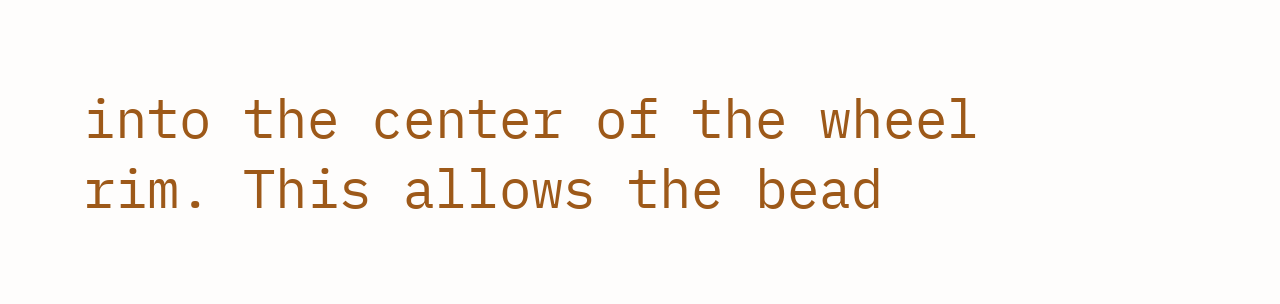into the center of the wheel rim. This allows the bead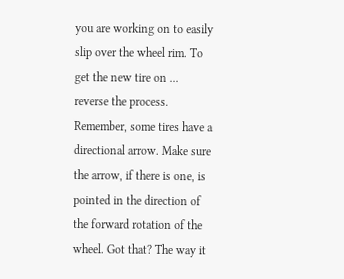you are working on to easily slip over the wheel rim. To get the new tire on ... reverse the process. Remember, some tires have a directional arrow. Make sure the arrow, if there is one, is pointed in the direction of the forward rotation of the wheel. Got that? The way it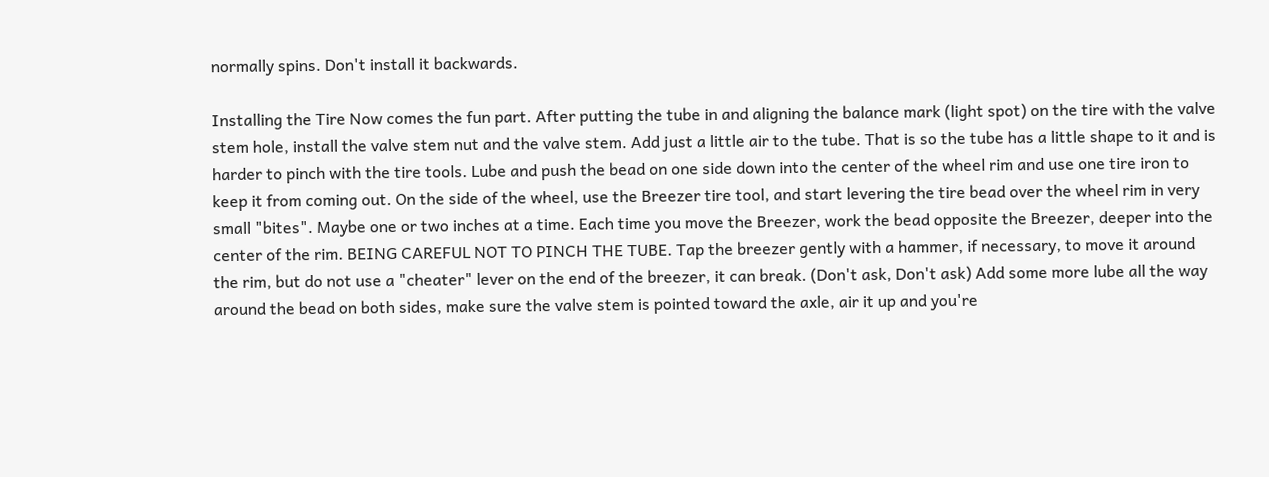normally spins. Don't install it backwards.

Installing the Tire Now comes the fun part. After putting the tube in and aligning the balance mark (light spot) on the tire with the valve stem hole, install the valve stem nut and the valve stem. Add just a little air to the tube. That is so the tube has a little shape to it and is harder to pinch with the tire tools. Lube and push the bead on one side down into the center of the wheel rim and use one tire iron to keep it from coming out. On the side of the wheel, use the Breezer tire tool, and start levering the tire bead over the wheel rim in very small "bites". Maybe one or two inches at a time. Each time you move the Breezer, work the bead opposite the Breezer, deeper into the center of the rim. BEING CAREFUL NOT TO PINCH THE TUBE. Tap the breezer gently with a hammer, if necessary, to move it around the rim, but do not use a "cheater" lever on the end of the breezer, it can break. (Don't ask, Don't ask) Add some more lube all the way around the bead on both sides, make sure the valve stem is pointed toward the axle, air it up and you're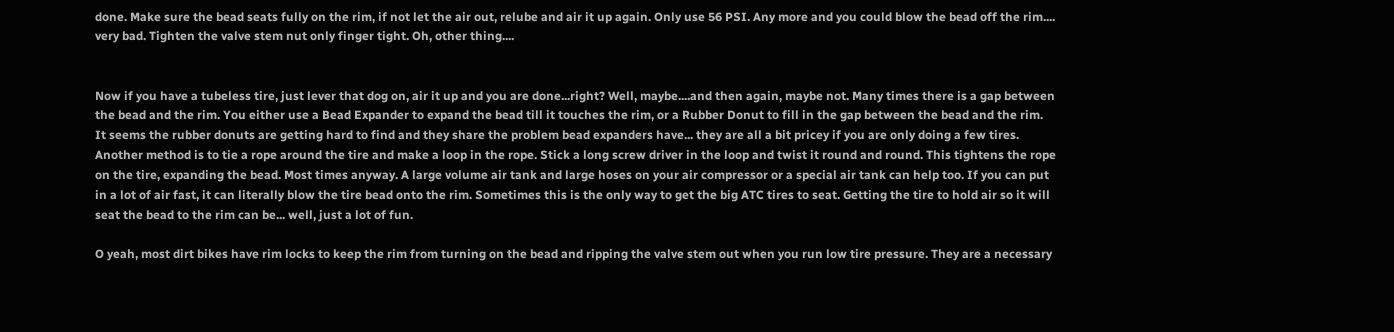done. Make sure the bead seats fully on the rim, if not let the air out, relube and air it up again. Only use 56 PSI. Any more and you could blow the bead off the rim.... very bad. Tighten the valve stem nut only finger tight. Oh, other thing....


Now if you have a tubeless tire, just lever that dog on, air it up and you are done...right? Well, maybe....and then again, maybe not. Many times there is a gap between the bead and the rim. You either use a Bead Expander to expand the bead till it touches the rim, or a Rubber Donut to fill in the gap between the bead and the rim. It seems the rubber donuts are getting hard to find and they share the problem bead expanders have... they are all a bit pricey if you are only doing a few tires. Another method is to tie a rope around the tire and make a loop in the rope. Stick a long screw driver in the loop and twist it round and round. This tightens the rope on the tire, expanding the bead. Most times anyway. A large volume air tank and large hoses on your air compressor or a special air tank can help too. If you can put in a lot of air fast, it can literally blow the tire bead onto the rim. Sometimes this is the only way to get the big ATC tires to seat. Getting the tire to hold air so it will seat the bead to the rim can be... well, just a lot of fun.

O yeah, most dirt bikes have rim locks to keep the rim from turning on the bead and ripping the valve stem out when you run low tire pressure. They are a necessary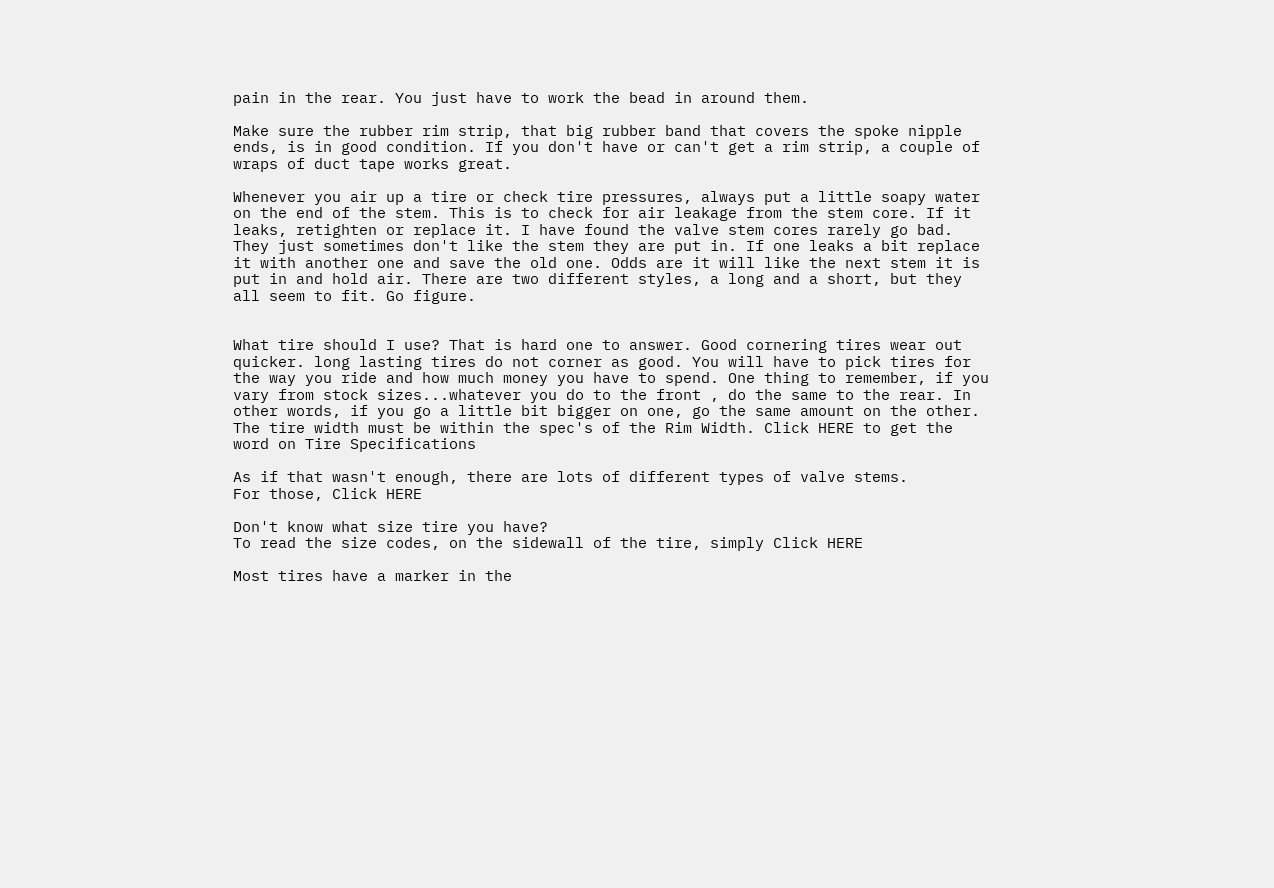pain in the rear. You just have to work the bead in around them.

Make sure the rubber rim strip, that big rubber band that covers the spoke nipple ends, is in good condition. If you don't have or can't get a rim strip, a couple of wraps of duct tape works great.

Whenever you air up a tire or check tire pressures, always put a little soapy water on the end of the stem. This is to check for air leakage from the stem core. If it leaks, retighten or replace it. I have found the valve stem cores rarely go bad. They just sometimes don't like the stem they are put in. If one leaks a bit replace it with another one and save the old one. Odds are it will like the next stem it is put in and hold air. There are two different styles, a long and a short, but they all seem to fit. Go figure.


What tire should I use? That is hard one to answer. Good cornering tires wear out quicker. long lasting tires do not corner as good. You will have to pick tires for the way you ride and how much money you have to spend. One thing to remember, if you vary from stock sizes...whatever you do to the front , do the same to the rear. In other words, if you go a little bit bigger on one, go the same amount on the other. The tire width must be within the spec's of the Rim Width. Click HERE to get the word on Tire Specifications

As if that wasn't enough, there are lots of different types of valve stems.
For those, Click HERE

Don't know what size tire you have?
To read the size codes, on the sidewall of the tire, simply Click HERE

Most tires have a marker in the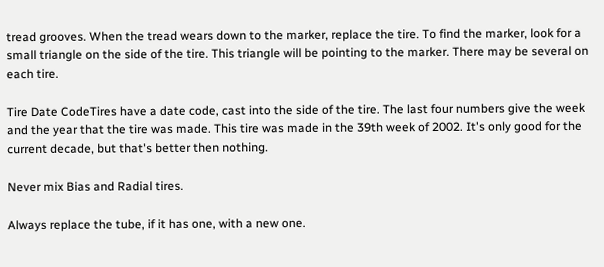tread grooves. When the tread wears down to the marker, replace the tire. To find the marker, look for a small triangle on the side of the tire. This triangle will be pointing to the marker. There may be several on each tire.

Tire Date CodeTires have a date code, cast into the side of the tire. The last four numbers give the week and the year that the tire was made. This tire was made in the 39th week of 2002. It's only good for the current decade, but that's better then nothing.

Never mix Bias and Radial tires.

Always replace the tube, if it has one, with a new one.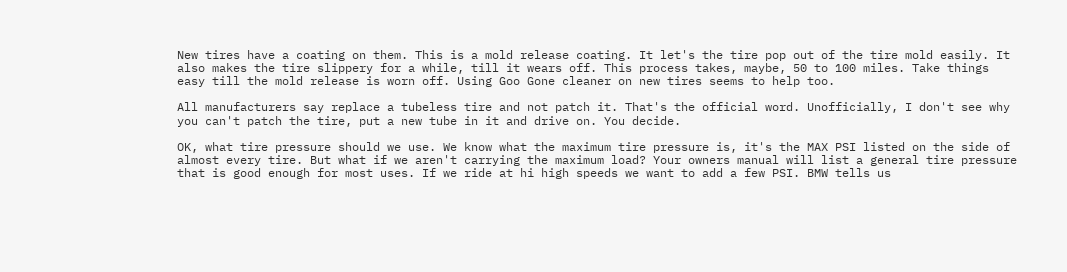New tires have a coating on them. This is a mold release coating. It let's the tire pop out of the tire mold easily. It also makes the tire slippery for a while, till it wears off. This process takes, maybe, 50 to 100 miles. Take things easy till the mold release is worn off. Using Goo Gone cleaner on new tires seems to help too.

All manufacturers say replace a tubeless tire and not patch it. That's the official word. Unofficially, I don't see why you can't patch the tire, put a new tube in it and drive on. You decide.

OK, what tire pressure should we use. We know what the maximum tire pressure is, it's the MAX PSI listed on the side of almost every tire. But what if we aren't carrying the maximum load? Your owners manual will list a general tire pressure that is good enough for most uses. If we ride at hi high speeds we want to add a few PSI. BMW tells us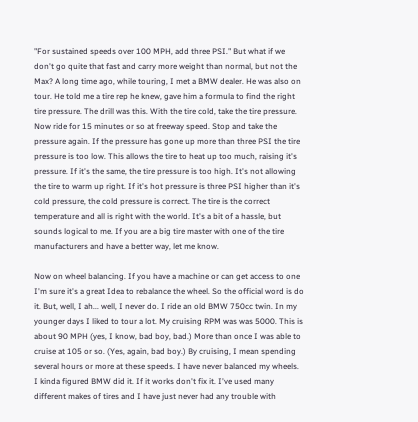"For sustained speeds over 100 MPH, add three PSI." But what if we don't go quite that fast and carry more weight than normal, but not the Max? A long time ago, while touring, I met a BMW dealer. He was also on tour. He told me a tire rep he knew, gave him a formula to find the right tire pressure. The drill was this. With the tire cold, take the tire pressure. Now ride for 15 minutes or so at freeway speed. Stop and take the pressure again. If the pressure has gone up more than three PSI the tire pressure is too low. This allows the tire to heat up too much, raising it's pressure. If it's the same, the tire pressure is too high. It's not allowing the tire to warm up right. If it's hot pressure is three PSI higher than it's cold pressure, the cold pressure is correct. The tire is the correct temperature and all is right with the world. It's a bit of a hassle, but sounds logical to me. If you are a big tire master with one of the tire manufacturers and have a better way, let me know.

Now on wheel balancing. If you have a machine or can get access to one I'm sure it's a great Idea to rebalance the wheel. So the official word is do it. But, well, I ah... well, I never do. I ride an old BMW 750cc twin. In my younger days I liked to tour a lot. My cruising RPM was was 5000. This is about 90 MPH (yes, I know, bad boy, bad.) More than once I was able to cruise at 105 or so. (Yes, again, bad boy.) By cruising, I mean spending several hours or more at these speeds. I have never balanced my wheels. I kinda figured BMW did it. If it works don't fix it. I've used many different makes of tires and I have just never had any trouble with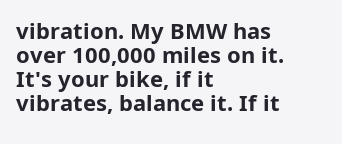vibration. My BMW has over 100,000 miles on it. It's your bike, if it vibrates, balance it. If it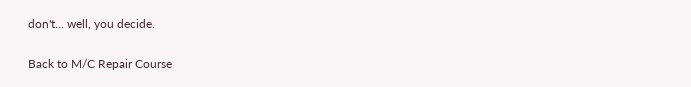don't... well, you decide.

Back to M/C Repair Course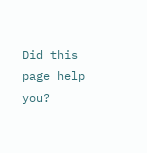Did this page help you?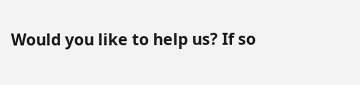Would you like to help us? If so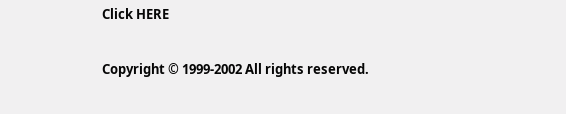Click HERE

Copyright © 1999-2002 All rights reserved.